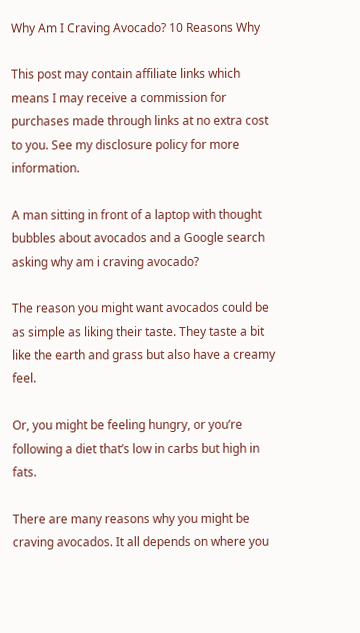Why Am I Craving Avocado? 10 Reasons Why

This post may contain affiliate links which means I may receive a commission for purchases made through links at no extra cost to you. See my disclosure policy for more information.

A man sitting in front of a laptop with thought bubbles about avocados and a Google search asking why am i craving avocado?

The reason you might want avocados could be as simple as liking their taste. They taste a bit like the earth and grass but also have a creamy feel.

Or, you might be feeling hungry, or you’re following a diet that’s low in carbs but high in fats.

There are many reasons why you might be craving avocados. It all depends on where you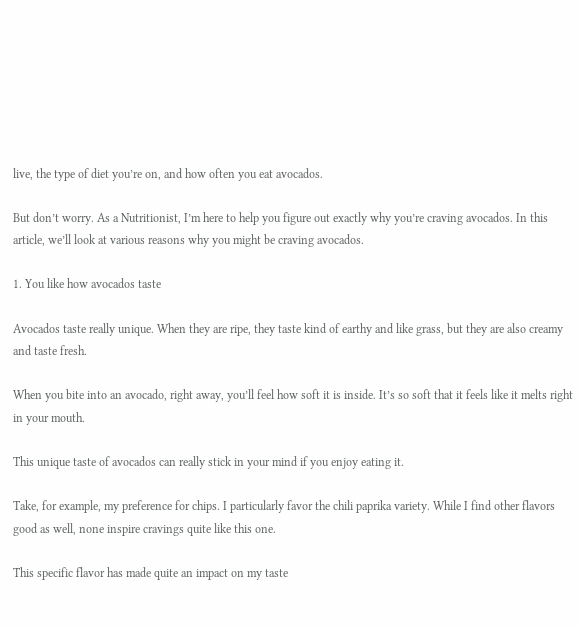live, the type of diet you’re on, and how often you eat avocados.

But don’t worry. As a Nutritionist, I’m here to help you figure out exactly why you’re craving avocados. In this article, we’ll look at various reasons why you might be craving avocados.

1. You like how avocados taste

Avocados taste really unique. When they are ripe, they taste kind of earthy and like grass, but they are also creamy and taste fresh.

When you bite into an avocado, right away, you’ll feel how soft it is inside. It’s so soft that it feels like it melts right in your mouth.

This unique taste of avocados can really stick in your mind if you enjoy eating it.

Take, for example, my preference for chips. I particularly favor the chili paprika variety. While I find other flavors good as well, none inspire cravings quite like this one.

This specific flavor has made quite an impact on my taste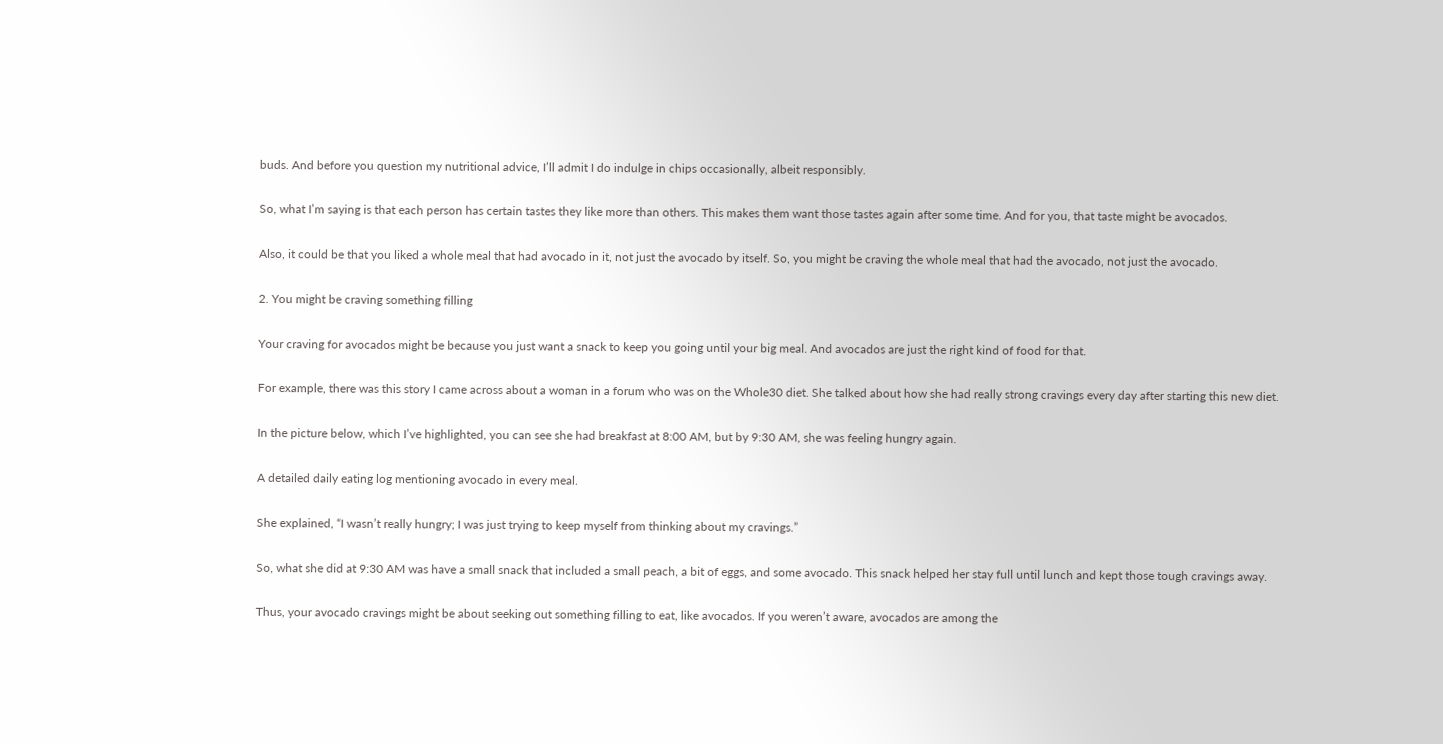buds. And before you question my nutritional advice, I’ll admit I do indulge in chips occasionally, albeit responsibly.

So, what I’m saying is that each person has certain tastes they like more than others. This makes them want those tastes again after some time. And for you, that taste might be avocados.

Also, it could be that you liked a whole meal that had avocado in it, not just the avocado by itself. So, you might be craving the whole meal that had the avocado, not just the avocado.

2. You might be craving something filling

Your craving for avocados might be because you just want a snack to keep you going until your big meal. And avocados are just the right kind of food for that.

For example, there was this story I came across about a woman in a forum who was on the Whole30 diet. She talked about how she had really strong cravings every day after starting this new diet.

In the picture below, which I’ve highlighted, you can see she had breakfast at 8:00 AM, but by 9:30 AM, she was feeling hungry again.

A detailed daily eating log mentioning avocado in every meal.

She explained, “I wasn’t really hungry; I was just trying to keep myself from thinking about my cravings.”

So, what she did at 9:30 AM was have a small snack that included a small peach, a bit of eggs, and some avocado. This snack helped her stay full until lunch and kept those tough cravings away.

Thus, your avocado cravings might be about seeking out something filling to eat, like avocados. If you weren’t aware, avocados are among the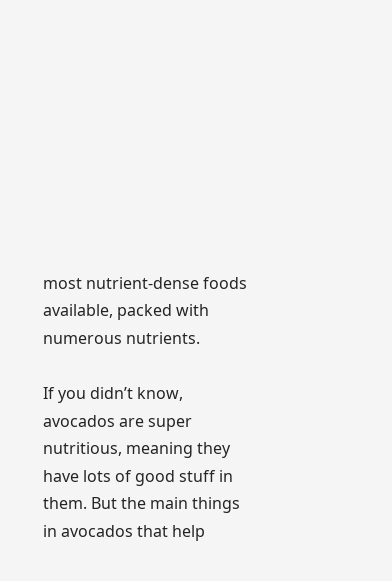most nutrient-dense foods available, packed with numerous nutrients.

If you didn’t know, avocados are super nutritious, meaning they have lots of good stuff in them. But the main things in avocados that help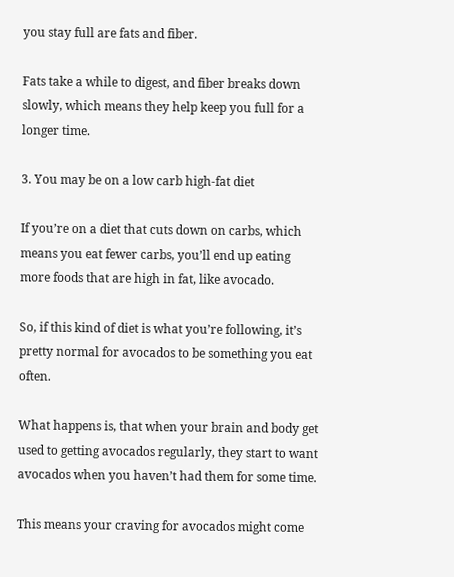you stay full are fats and fiber.

Fats take a while to digest, and fiber breaks down slowly, which means they help keep you full for a longer time.

3. You may be on a low carb high-fat diet

If you’re on a diet that cuts down on carbs, which means you eat fewer carbs, you’ll end up eating more foods that are high in fat, like avocado.

So, if this kind of diet is what you’re following, it’s pretty normal for avocados to be something you eat often.

What happens is, that when your brain and body get used to getting avocados regularly, they start to want avocados when you haven’t had them for some time.

This means your craving for avocados might come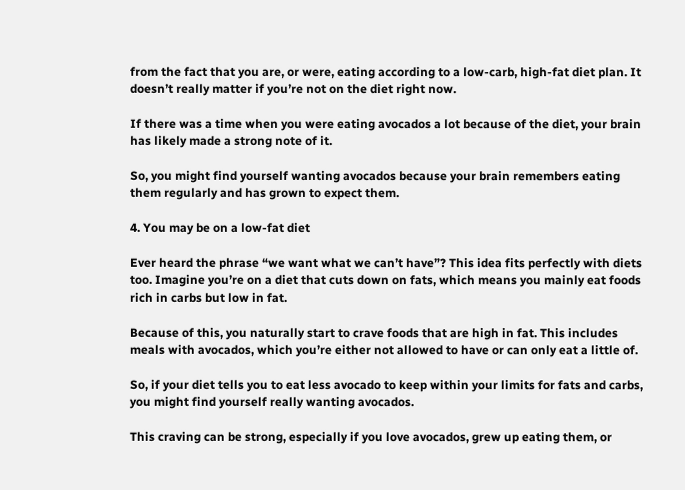from the fact that you are, or were, eating according to a low-carb, high-fat diet plan. It doesn’t really matter if you’re not on the diet right now.

If there was a time when you were eating avocados a lot because of the diet, your brain has likely made a strong note of it.

So, you might find yourself wanting avocados because your brain remembers eating them regularly and has grown to expect them.

4. You may be on a low-fat diet

Ever heard the phrase “we want what we can’t have”? This idea fits perfectly with diets too. Imagine you’re on a diet that cuts down on fats, which means you mainly eat foods rich in carbs but low in fat.

Because of this, you naturally start to crave foods that are high in fat. This includes meals with avocados, which you’re either not allowed to have or can only eat a little of.

So, if your diet tells you to eat less avocado to keep within your limits for fats and carbs, you might find yourself really wanting avocados.

This craving can be strong, especially if you love avocados, grew up eating them, or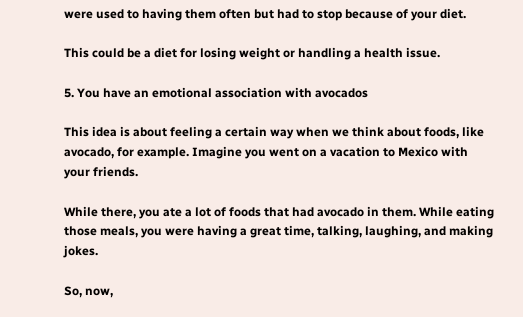were used to having them often but had to stop because of your diet.

This could be a diet for losing weight or handling a health issue.

5. You have an emotional association with avocados

This idea is about feeling a certain way when we think about foods, like avocado, for example. Imagine you went on a vacation to Mexico with your friends.

While there, you ate a lot of foods that had avocado in them. While eating those meals, you were having a great time, talking, laughing, and making jokes.

So, now,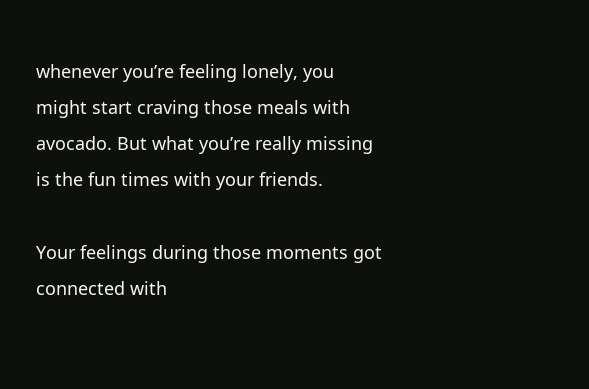whenever you’re feeling lonely, you might start craving those meals with avocado. But what you’re really missing is the fun times with your friends.

Your feelings during those moments got connected with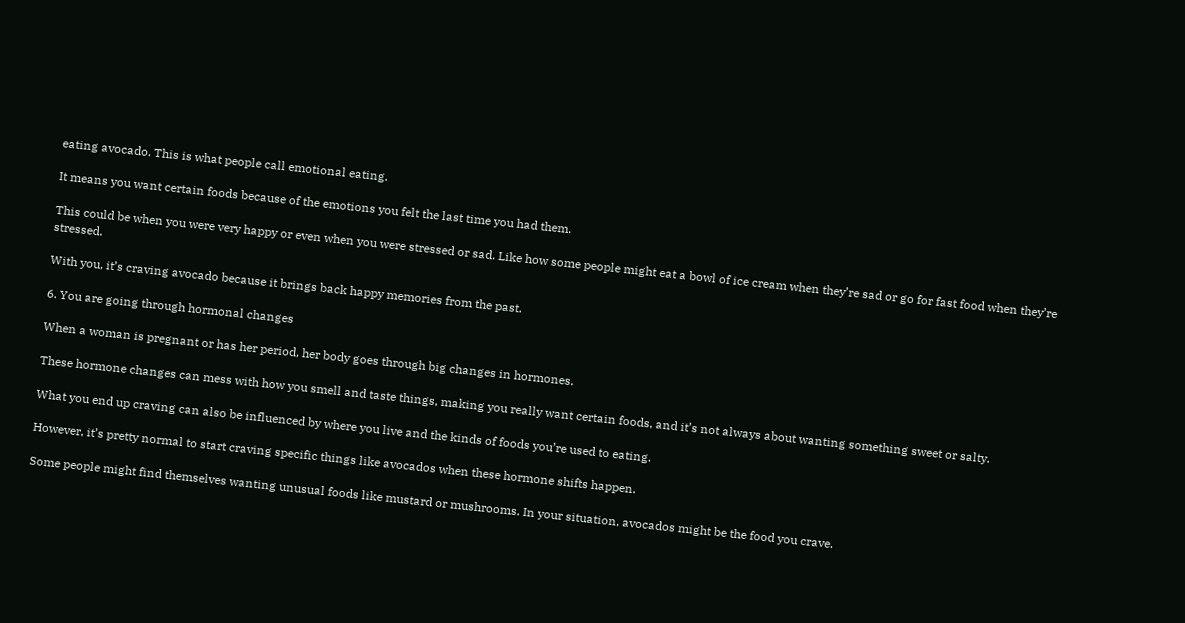eating avocado. This is what people call emotional eating.

It means you want certain foods because of the emotions you felt the last time you had them.

This could be when you were very happy or even when you were stressed or sad. Like how some people might eat a bowl of ice cream when they’re sad or go for fast food when they’re stressed.

With you, it’s craving avocado because it brings back happy memories from the past.

6. You are going through hormonal changes

When a woman is pregnant or has her period, her body goes through big changes in hormones.

These hormone changes can mess with how you smell and taste things, making you really want certain foods, and it’s not always about wanting something sweet or salty.

What you end up craving can also be influenced by where you live and the kinds of foods you’re used to eating.

However, it’s pretty normal to start craving specific things like avocados when these hormone shifts happen.

Some people might find themselves wanting unusual foods like mustard or mushrooms. In your situation, avocados might be the food you crave.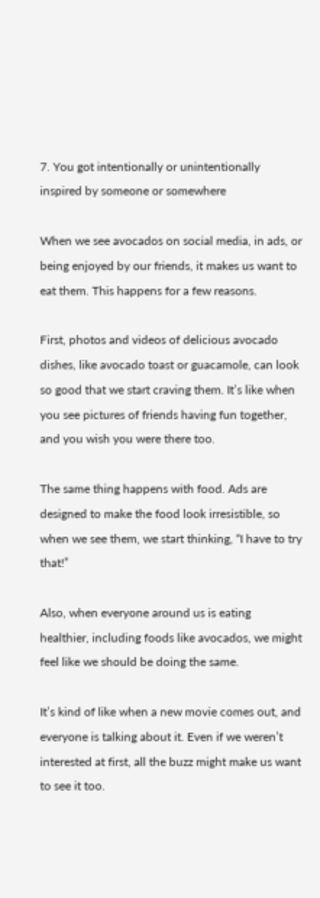7. You got intentionally or unintentionally inspired by someone or somewhere

When we see avocados on social media, in ads, or being enjoyed by our friends, it makes us want to eat them. This happens for a few reasons.

First, photos and videos of delicious avocado dishes, like avocado toast or guacamole, can look so good that we start craving them. It’s like when you see pictures of friends having fun together, and you wish you were there too.

The same thing happens with food. Ads are designed to make the food look irresistible, so when we see them, we start thinking, “I have to try that!”

Also, when everyone around us is eating healthier, including foods like avocados, we might feel like we should be doing the same.

It’s kind of like when a new movie comes out, and everyone is talking about it. Even if we weren’t interested at first, all the buzz might make us want to see it too.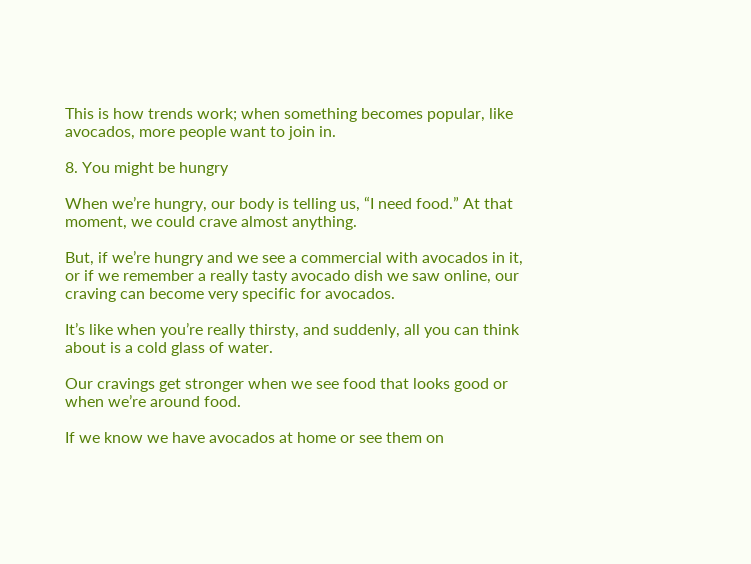This is how trends work; when something becomes popular, like avocados, more people want to join in.

8. You might be hungry

When we’re hungry, our body is telling us, “I need food.” At that moment, we could crave almost anything.

But, if we’re hungry and we see a commercial with avocados in it, or if we remember a really tasty avocado dish we saw online, our craving can become very specific for avocados.

It’s like when you’re really thirsty, and suddenly, all you can think about is a cold glass of water.

Our cravings get stronger when we see food that looks good or when we’re around food.

If we know we have avocados at home or see them on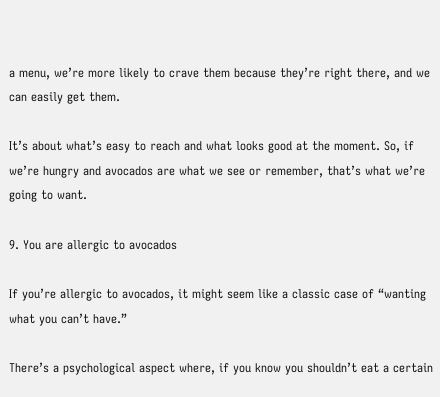a menu, we’re more likely to crave them because they’re right there, and we can easily get them.

It’s about what’s easy to reach and what looks good at the moment. So, if we’re hungry and avocados are what we see or remember, that’s what we’re going to want.

9. You are allergic to avocados

If you’re allergic to avocados, it might seem like a classic case of “wanting what you can’t have.”

There’s a psychological aspect where, if you know you shouldn’t eat a certain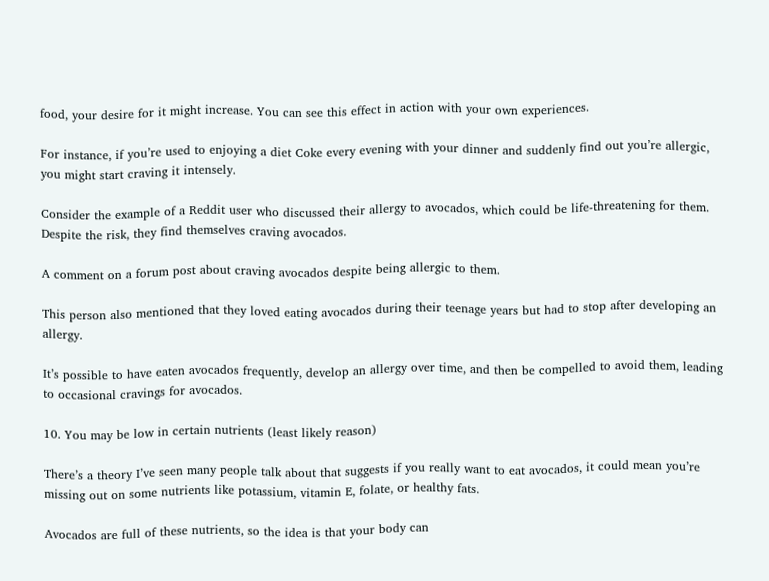food, your desire for it might increase. You can see this effect in action with your own experiences.

For instance, if you’re used to enjoying a diet Coke every evening with your dinner and suddenly find out you’re allergic, you might start craving it intensely.

Consider the example of a Reddit user who discussed their allergy to avocados, which could be life-threatening for them. Despite the risk, they find themselves craving avocados.

A comment on a forum post about craving avocados despite being allergic to them.

This person also mentioned that they loved eating avocados during their teenage years but had to stop after developing an allergy.

It’s possible to have eaten avocados frequently, develop an allergy over time, and then be compelled to avoid them, leading to occasional cravings for avocados.

10. You may be low in certain nutrients (least likely reason)

There’s a theory I’ve seen many people talk about that suggests if you really want to eat avocados, it could mean you’re missing out on some nutrients like potassium, vitamin E, folate, or healthy fats.

Avocados are full of these nutrients, so the idea is that your body can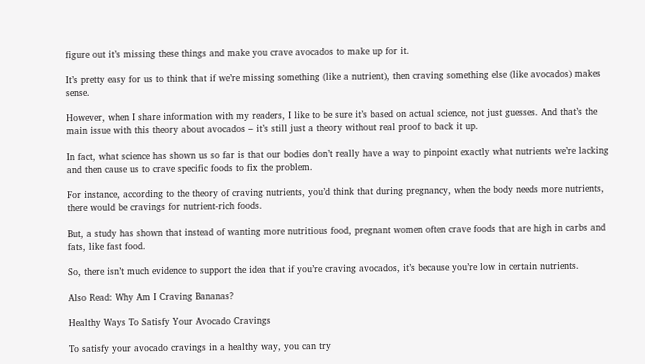figure out it’s missing these things and make you crave avocados to make up for it.

It’s pretty easy for us to think that if we’re missing something (like a nutrient), then craving something else (like avocados) makes sense.

However, when I share information with my readers, I like to be sure it’s based on actual science, not just guesses. And that’s the main issue with this theory about avocados – it’s still just a theory without real proof to back it up.

In fact, what science has shown us so far is that our bodies don’t really have a way to pinpoint exactly what nutrients we’re lacking and then cause us to crave specific foods to fix the problem.

For instance, according to the theory of craving nutrients, you’d think that during pregnancy, when the body needs more nutrients, there would be cravings for nutrient-rich foods.

But, a study has shown that instead of wanting more nutritious food, pregnant women often crave foods that are high in carbs and fats, like fast food.

So, there isn’t much evidence to support the idea that if you’re craving avocados, it’s because you’re low in certain nutrients.

Also Read: Why Am I Craving Bananas?

Healthy Ways To Satisfy Your Avocado Cravings

To satisfy your avocado cravings in a healthy way, you can try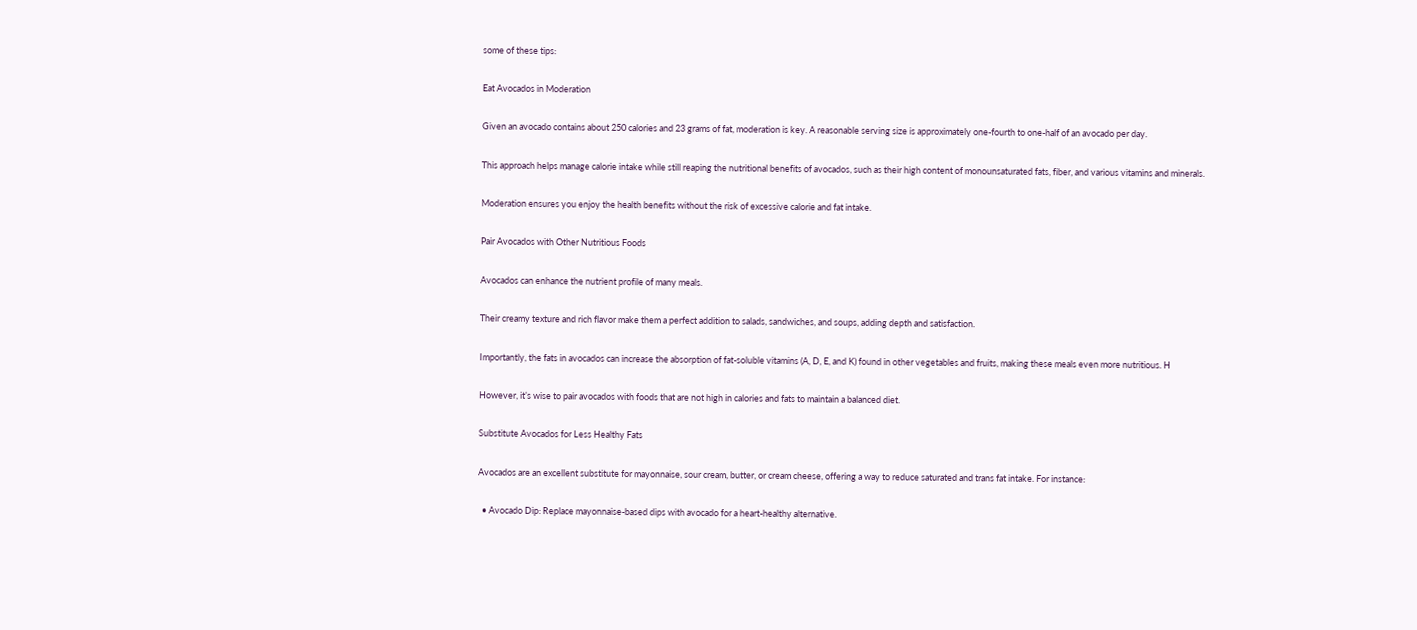some of these tips:

Eat Avocados in Moderation

Given an avocado contains about 250 calories and 23 grams of fat, moderation is key. A reasonable serving size is approximately one-fourth to one-half of an avocado per day.

This approach helps manage calorie intake while still reaping the nutritional benefits of avocados, such as their high content of monounsaturated fats, fiber, and various vitamins and minerals.

Moderation ensures you enjoy the health benefits without the risk of excessive calorie and fat intake.

Pair Avocados with Other Nutritious Foods

Avocados can enhance the nutrient profile of many meals.

Their creamy texture and rich flavor make them a perfect addition to salads, sandwiches, and soups, adding depth and satisfaction.

Importantly, the fats in avocados can increase the absorption of fat-soluble vitamins (A, D, E, and K) found in other vegetables and fruits, making these meals even more nutritious. H

However, it’s wise to pair avocados with foods that are not high in calories and fats to maintain a balanced diet.

Substitute Avocados for Less Healthy Fats

Avocados are an excellent substitute for mayonnaise, sour cream, butter, or cream cheese, offering a way to reduce saturated and trans fat intake. For instance:

  • Avocado Dip: Replace mayonnaise-based dips with avocado for a heart-healthy alternative.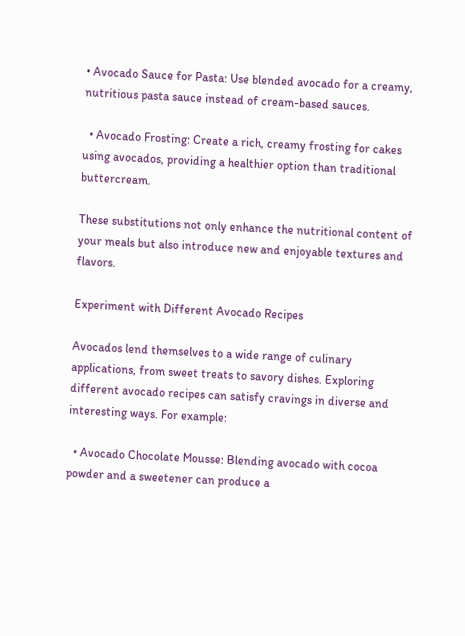• Avocado Sauce for Pasta: Use blended avocado for a creamy, nutritious pasta sauce instead of cream-based sauces.

  • Avocado Frosting: Create a rich, creamy frosting for cakes using avocados, providing a healthier option than traditional buttercream.

These substitutions not only enhance the nutritional content of your meals but also introduce new and enjoyable textures and flavors.

Experiment with Different Avocado Recipes

Avocados lend themselves to a wide range of culinary applications, from sweet treats to savory dishes. Exploring different avocado recipes can satisfy cravings in diverse and interesting ways. For example:

  • Avocado Chocolate Mousse: Blending avocado with cocoa powder and a sweetener can produce a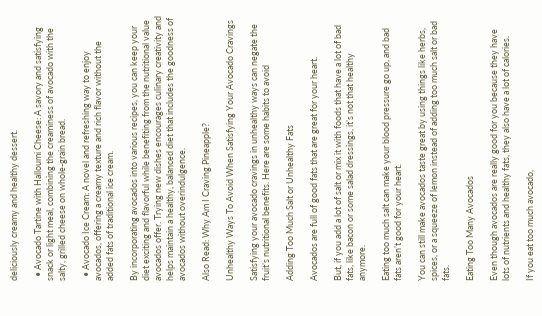deliciously creamy and healthy dessert.

  • Avocado Tartine with Halloumi Cheese: A savory and satisfying snack or light meal, combining the creaminess of avocado with the salty, grilled cheese on whole-grain bread.

  • Avocado Ice Cream: A novel and refreshing way to enjoy avocados, offering a creamy texture and rich flavor without the added fats of traditional ice cream.

By incorporating avocados into various recipes, you can keep your diet exciting and flavorful while benefiting from the nutritional value avocados offer. Trying new dishes encourages culinary creativity and helps maintain a healthy, balanced diet that includes the goodness of avocados without overindulgence.

Also Read: Why Am I Craving Pineapple?

Unhealthy Ways To Avoid When Satisfying Your Avocado Cravings

Satisfying your avocado cravings in unhealthy ways can negate the fruit’s nutritional benefits. Here are some habits to avoid

Adding Too Much Salt or Unhealthy Fats

Avocados are full of good fats that are great for your heart.

But, if you add a lot of salt or mix it with foods that have a lot of bad fats, like bacon or some salad dressings, it’s not that healthy anymore.

Eating too much salt can make your blood pressure go up, and bad fats aren’t good for your heart.

You can still make avocados taste great by using things like herbs, spices, or a squeeze of lemon instead of adding too much salt or bad fats.

Eating Too Many Avocados

Even though avocados are really good for you because they have lots of nutrients and healthy fats, they also have a lot of calories.

If you eat too much avocado,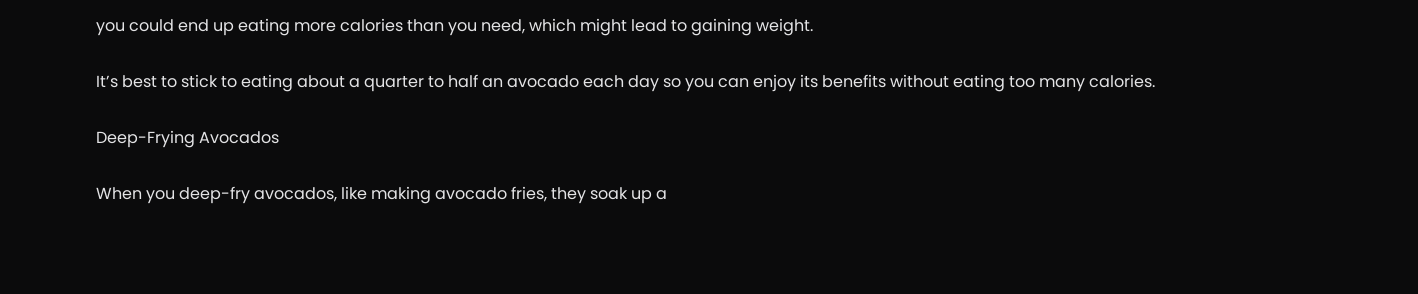you could end up eating more calories than you need, which might lead to gaining weight.

It’s best to stick to eating about a quarter to half an avocado each day so you can enjoy its benefits without eating too many calories.

Deep-Frying Avocados

When you deep-fry avocados, like making avocado fries, they soak up a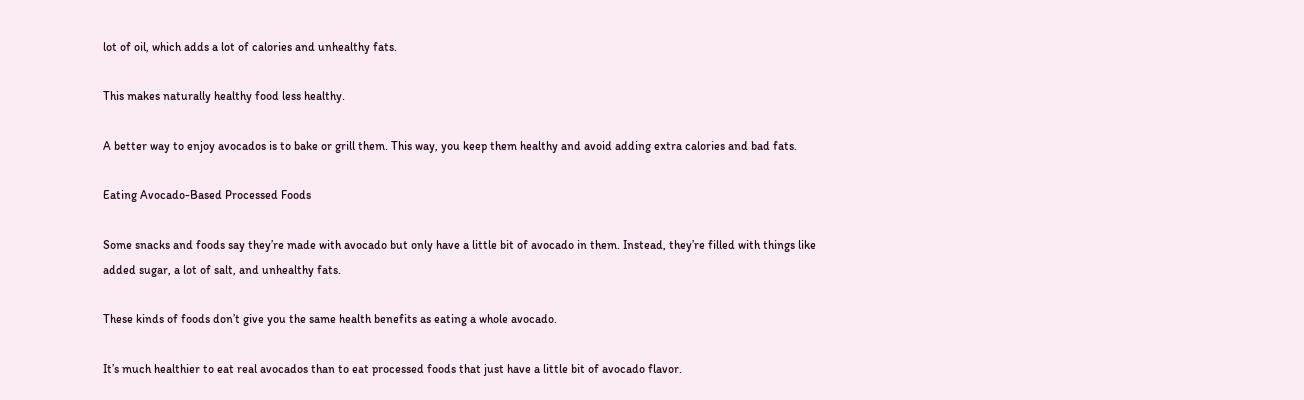lot of oil, which adds a lot of calories and unhealthy fats.

This makes naturally healthy food less healthy.

A better way to enjoy avocados is to bake or grill them. This way, you keep them healthy and avoid adding extra calories and bad fats.

Eating Avocado-Based Processed Foods

Some snacks and foods say they’re made with avocado but only have a little bit of avocado in them. Instead, they’re filled with things like added sugar, a lot of salt, and unhealthy fats.

These kinds of foods don’t give you the same health benefits as eating a whole avocado.

It’s much healthier to eat real avocados than to eat processed foods that just have a little bit of avocado flavor.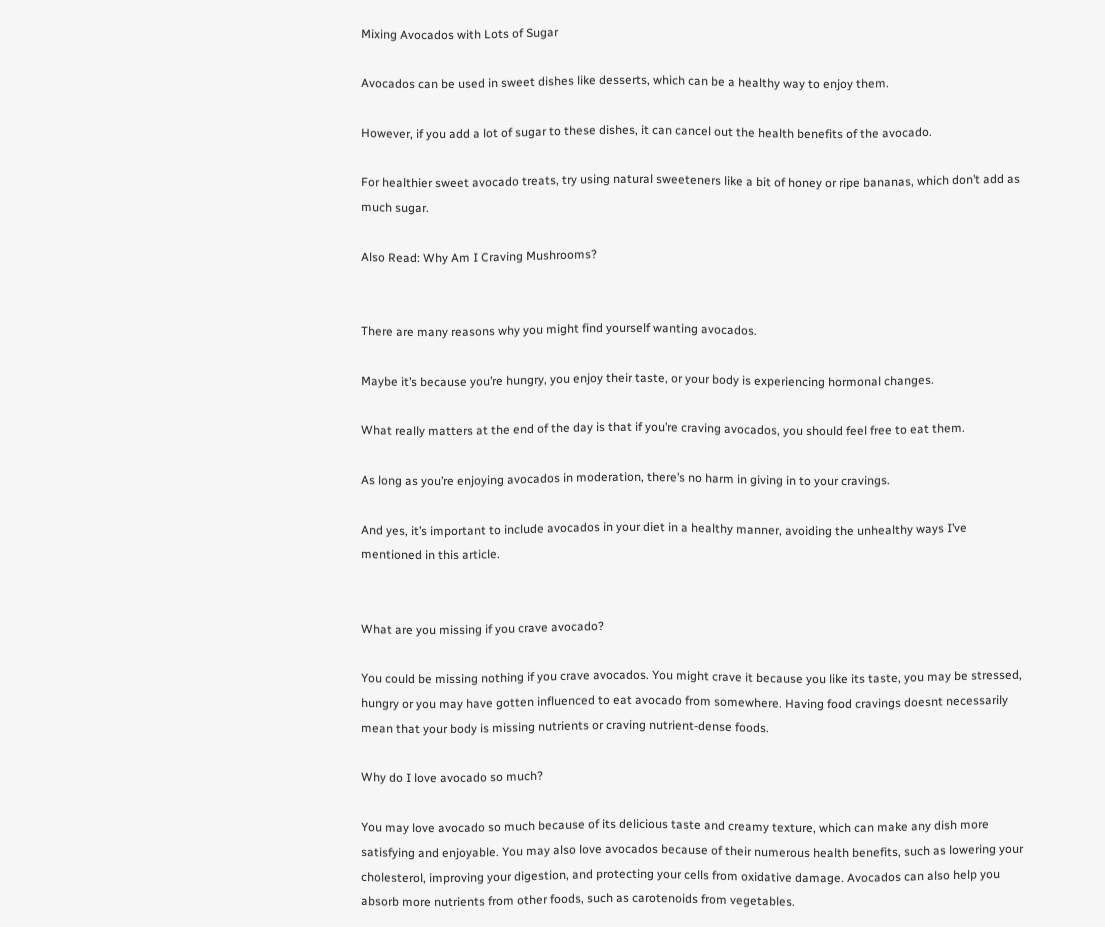Mixing Avocados with Lots of Sugar

Avocados can be used in sweet dishes like desserts, which can be a healthy way to enjoy them.

However, if you add a lot of sugar to these dishes, it can cancel out the health benefits of the avocado.

For healthier sweet avocado treats, try using natural sweeteners like a bit of honey or ripe bananas, which don’t add as much sugar.

Also Read: Why Am I Craving Mushrooms?


There are many reasons why you might find yourself wanting avocados.

Maybe it’s because you’re hungry, you enjoy their taste, or your body is experiencing hormonal changes.

What really matters at the end of the day is that if you’re craving avocados, you should feel free to eat them.

As long as you’re enjoying avocados in moderation, there’s no harm in giving in to your cravings.

And yes, it’s important to include avocados in your diet in a healthy manner, avoiding the unhealthy ways I’ve mentioned in this article.


What are you missing if you crave avocado?

You could be missing nothing if you crave avocados. You might crave it because you like its taste, you may be stressed, hungry or you may have gotten influenced to eat avocado from somewhere. Having food cravings doesnt necessarily mean that your body is missing nutrients or craving nutrient-dense foods.

Why do I love avocado so much?

You may love avocado so much because of its delicious taste and creamy texture, which can make any dish more satisfying and enjoyable. You may also love avocados because of their numerous health benefits, such as lowering your cholesterol, improving your digestion, and protecting your cells from oxidative damage. Avocados can also help you absorb more nutrients from other foods, such as carotenoids from vegetables.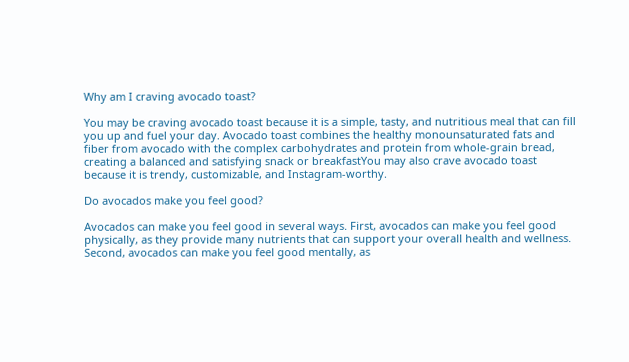Why am I craving avocado toast?

You may be craving avocado toast because it is a simple, tasty, and nutritious meal that can fill you up and fuel your day. Avocado toast combines the healthy monounsaturated fats and fiber from avocado with the complex carbohydrates and protein from whole-grain bread, creating a balanced and satisfying snack or breakfastYou may also crave avocado toast because it is trendy, customizable, and Instagram-worthy.

Do avocados make you feel good?

Avocados can make you feel good in several ways. First, avocados can make you feel good physically, as they provide many nutrients that can support your overall health and wellness. Second, avocados can make you feel good mentally, as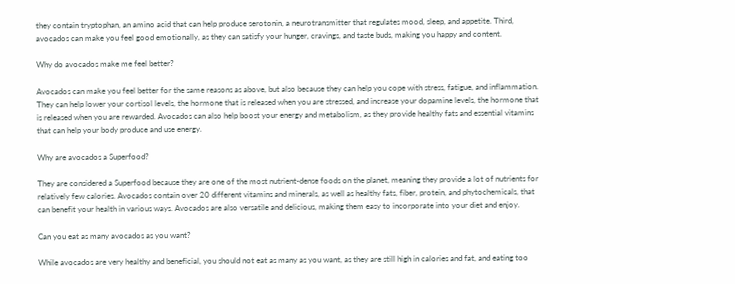they contain tryptophan, an amino acid that can help produce serotonin, a neurotransmitter that regulates mood, sleep, and appetite. Third, avocados can make you feel good emotionally, as they can satisfy your hunger, cravings, and taste buds, making you happy and content.

Why do avocados make me feel better?

Avocados can make you feel better for the same reasons as above, but also because they can help you cope with stress, fatigue, and inflammation. They can help lower your cortisol levels, the hormone that is released when you are stressed, and increase your dopamine levels, the hormone that is released when you are rewarded. Avocados can also help boost your energy and metabolism, as they provide healthy fats and essential vitamins that can help your body produce and use energy.

Why are avocados a Superfood?

They are considered a Superfood because they are one of the most nutrient-dense foods on the planet, meaning they provide a lot of nutrients for relatively few calories. Avocados contain over 20 different vitamins and minerals, as well as healthy fats, fiber, protein, and phytochemicals, that can benefit your health in various ways. Avocados are also versatile and delicious, making them easy to incorporate into your diet and enjoy.

Can you eat as many avocados as you want?

While avocados are very healthy and beneficial, you should not eat as many as you want, as they are still high in calories and fat, and eating too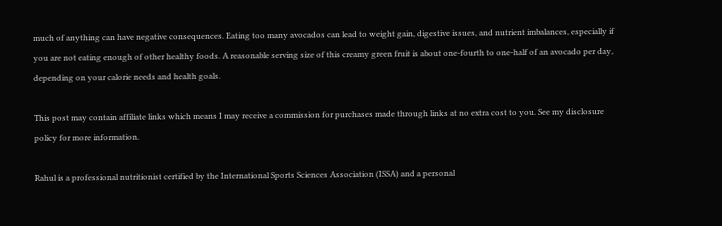much of anything can have negative consequences. Eating too many avocados can lead to weight gain, digestive issues, and nutrient imbalances, especially if you are not eating enough of other healthy foods. A reasonable serving size of this creamy green fruit is about one-fourth to one-half of an avocado per day, depending on your calorie needs and health goals.

This post may contain affiliate links which means I may receive a commission for purchases made through links at no extra cost to you. See my disclosure policy for more information.

Rahul is a professional nutritionist certified by the International Sports Sciences Association (ISSA) and a personal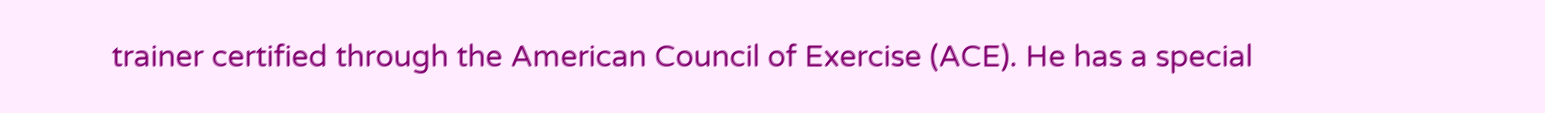trainer certified through the American Council of Exercise (ACE). He has a special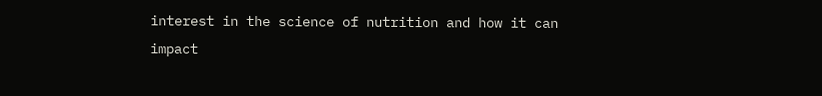interest in the science of nutrition and how it can impact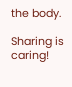the body.

Sharing is caring!